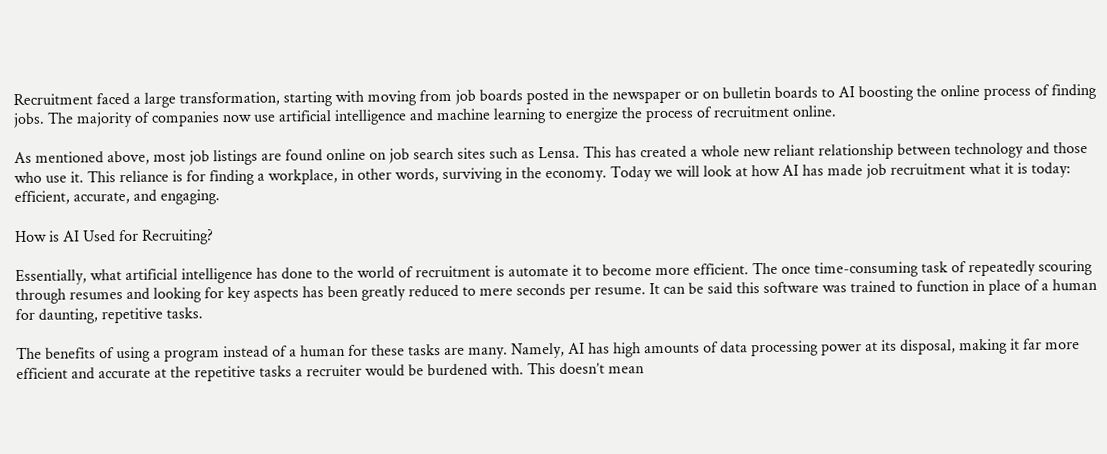Recruitment faced a large transformation, starting with moving from job boards posted in the newspaper or on bulletin boards to AI boosting the online process of finding jobs. The majority of companies now use artificial intelligence and machine learning to energize the process of recruitment online.

As mentioned above, most job listings are found online on job search sites such as Lensa. This has created a whole new reliant relationship between technology and those who use it. This reliance is for finding a workplace, in other words, surviving in the economy. Today we will look at how AI has made job recruitment what it is today: efficient, accurate, and engaging.

How is AI Used for Recruiting?

Essentially, what artificial intelligence has done to the world of recruitment is automate it to become more efficient. The once time-consuming task of repeatedly scouring through resumes and looking for key aspects has been greatly reduced to mere seconds per resume. It can be said this software was trained to function in place of a human for daunting, repetitive tasks.

The benefits of using a program instead of a human for these tasks are many. Namely, AI has high amounts of data processing power at its disposal, making it far more efficient and accurate at the repetitive tasks a recruiter would be burdened with. This doesn’t mean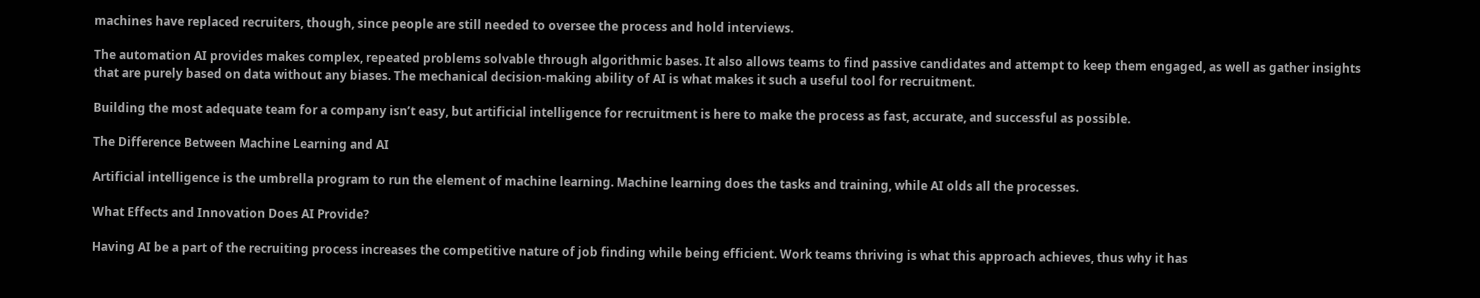machines have replaced recruiters, though, since people are still needed to oversee the process and hold interviews.

The automation AI provides makes complex, repeated problems solvable through algorithmic bases. It also allows teams to find passive candidates and attempt to keep them engaged, as well as gather insights that are purely based on data without any biases. The mechanical decision-making ability of AI is what makes it such a useful tool for recruitment.

Building the most adequate team for a company isn’t easy, but artificial intelligence for recruitment is here to make the process as fast, accurate, and successful as possible.

The Difference Between Machine Learning and AI

Artificial intelligence is the umbrella program to run the element of machine learning. Machine learning does the tasks and training, while AI olds all the processes.

What Effects and Innovation Does AI Provide?

Having AI be a part of the recruiting process increases the competitive nature of job finding while being efficient. Work teams thriving is what this approach achieves, thus why it has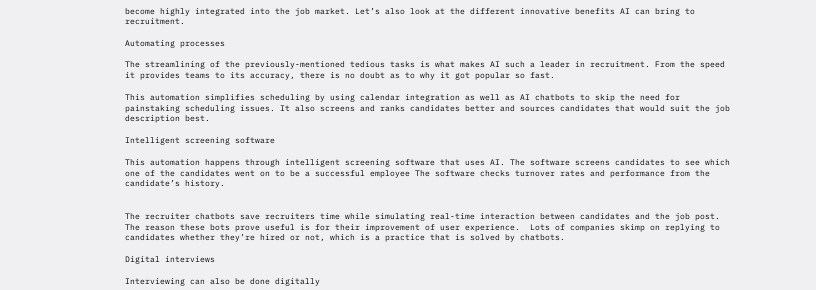become highly integrated into the job market. Let’s also look at the different innovative benefits AI can bring to recruitment.

Automating processes

The streamlining of the previously-mentioned tedious tasks is what makes AI such a leader in recruitment. From the speed it provides teams to its accuracy, there is no doubt as to why it got popular so fast.

This automation simplifies scheduling by using calendar integration as well as AI chatbots to skip the need for painstaking scheduling issues. It also screens and ranks candidates better and sources candidates that would suit the job description best.

Intelligent screening software

This automation happens through intelligent screening software that uses AI. The software screens candidates to see which one of the candidates went on to be a successful employee The software checks turnover rates and performance from the candidate’s history.


The recruiter chatbots save recruiters time while simulating real-time interaction between candidates and the job post. The reason these bots prove useful is for their improvement of user experience.  Lots of companies skimp on replying to candidates whether they’re hired or not, which is a practice that is solved by chatbots.

Digital interviews

Interviewing can also be done digitally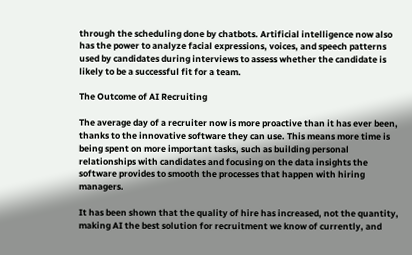through the scheduling done by chatbots. Artificial intelligence now also has the power to analyze facial expressions, voices, and speech patterns used by candidates during interviews to assess whether the candidate is likely to be a successful fit for a team.

The Outcome of AI Recruiting

The average day of a recruiter now is more proactive than it has ever been, thanks to the innovative software they can use. This means more time is being spent on more important tasks, such as building personal relationships with candidates and focusing on the data insights the software provides to smooth the processes that happen with hiring managers.

It has been shown that the quality of hire has increased, not the quantity, making AI the best solution for recruitment we know of currently, and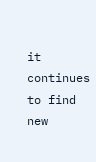it continues to find new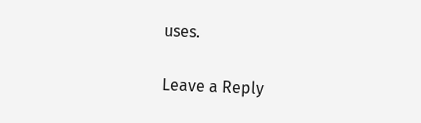uses.

Leave a Reply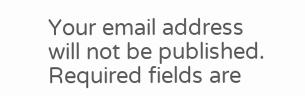Your email address will not be published. Required fields are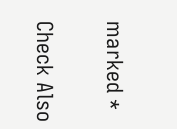marked *

Check Also